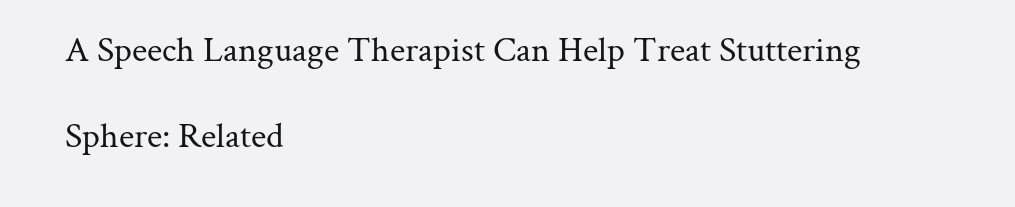A Speech Language Therapist Can Help Treat Stuttering

Sphere: Related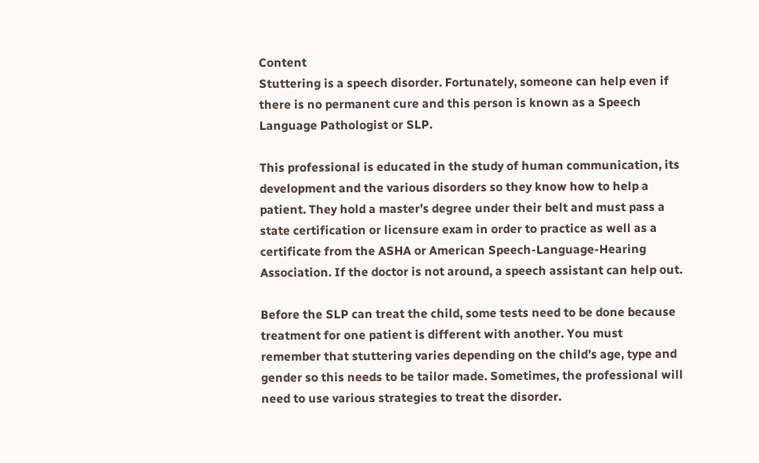Content
Stuttering is a speech disorder. Fortunately, someone can help even if there is no permanent cure and this person is known as a Speech Language Pathologist or SLP.

This professional is educated in the study of human communication, its development and the various disorders so they know how to help a patient. They hold a master’s degree under their belt and must pass a state certification or licensure exam in order to practice as well as a certificate from the ASHA or American Speech-Language-Hearing Association. If the doctor is not around, a speech assistant can help out.

Before the SLP can treat the child, some tests need to be done because treatment for one patient is different with another. You must remember that stuttering varies depending on the child’s age, type and gender so this needs to be tailor made. Sometimes, the professional will need to use various strategies to treat the disorder.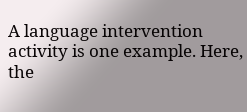A language intervention activity is one example. Here, the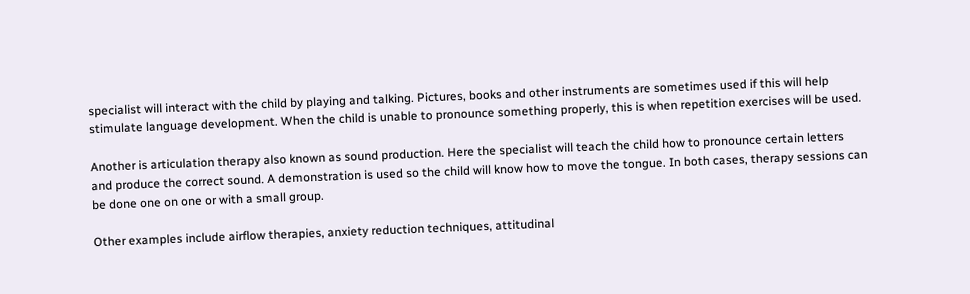specialist will interact with the child by playing and talking. Pictures, books and other instruments are sometimes used if this will help stimulate language development. When the child is unable to pronounce something properly, this is when repetition exercises will be used.

Another is articulation therapy also known as sound production. Here the specialist will teach the child how to pronounce certain letters and produce the correct sound. A demonstration is used so the child will know how to move the tongue. In both cases, therapy sessions can be done one on one or with a small group.

Other examples include airflow therapies, anxiety reduction techniques, attitudinal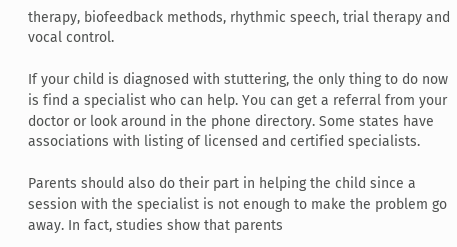therapy, biofeedback methods, rhythmic speech, trial therapy and vocal control.

If your child is diagnosed with stuttering, the only thing to do now is find a specialist who can help. You can get a referral from your doctor or look around in the phone directory. Some states have associations with listing of licensed and certified specialists.

Parents should also do their part in helping the child since a session with the specialist is not enough to make the problem go away. In fact, studies show that parents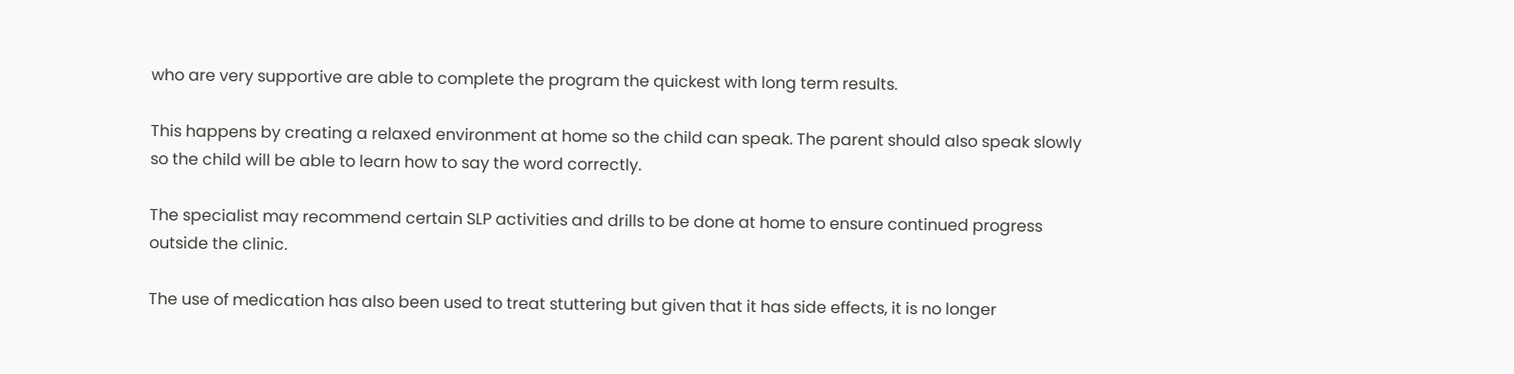who are very supportive are able to complete the program the quickest with long term results.

This happens by creating a relaxed environment at home so the child can speak. The parent should also speak slowly so the child will be able to learn how to say the word correctly.

The specialist may recommend certain SLP activities and drills to be done at home to ensure continued progress outside the clinic.

The use of medication has also been used to treat stuttering but given that it has side effects, it is no longer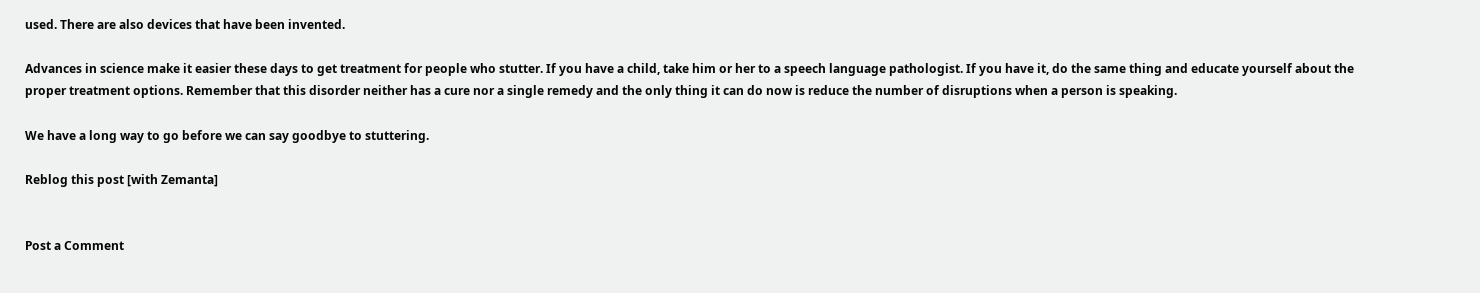used. There are also devices that have been invented.

Advances in science make it easier these days to get treatment for people who stutter. If you have a child, take him or her to a speech language pathologist. If you have it, do the same thing and educate yourself about the proper treatment options. Remember that this disorder neither has a cure nor a single remedy and the only thing it can do now is reduce the number of disruptions when a person is speaking.

We have a long way to go before we can say goodbye to stuttering.

Reblog this post [with Zemanta]


Post a Comment